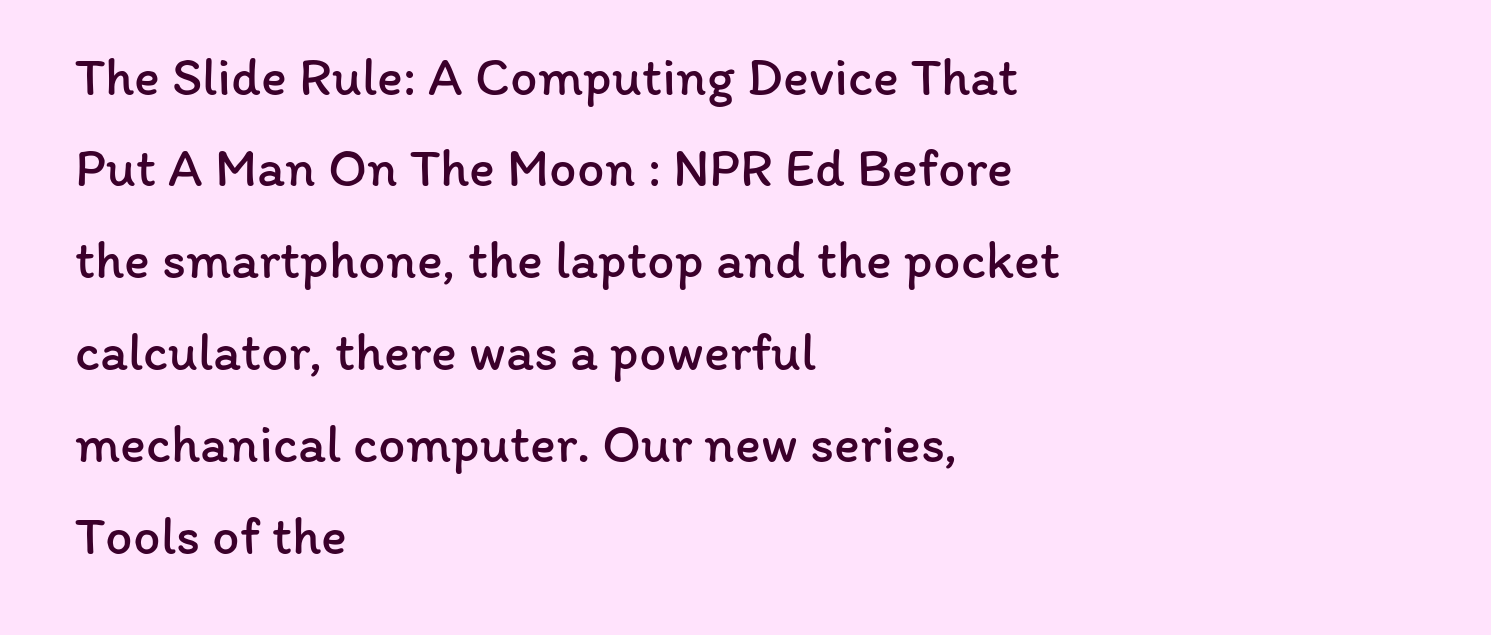The Slide Rule: A Computing Device That Put A Man On The Moon : NPR Ed Before the smartphone, the laptop and the pocket calculator, there was a powerful mechanical computer. Our new series, Tools of the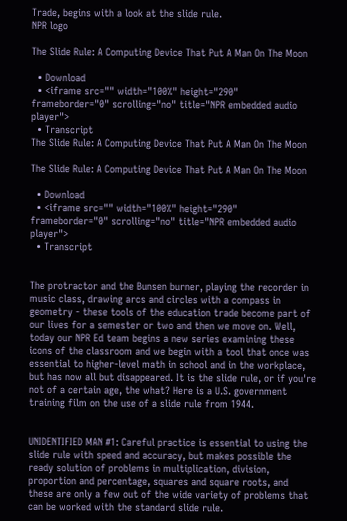Trade, begins with a look at the slide rule.
NPR logo

The Slide Rule: A Computing Device That Put A Man On The Moon

  • Download
  • <iframe src="" width="100%" height="290" frameborder="0" scrolling="no" title="NPR embedded audio player">
  • Transcript
The Slide Rule: A Computing Device That Put A Man On The Moon

The Slide Rule: A Computing Device That Put A Man On The Moon

  • Download
  • <iframe src="" width="100%" height="290" frameborder="0" scrolling="no" title="NPR embedded audio player">
  • Transcript


The protractor and the Bunsen burner, playing the recorder in music class, drawing arcs and circles with a compass in geometry - these tools of the education trade become part of our lives for a semester or two and then we move on. Well, today our NPR Ed team begins a new series examining these icons of the classroom and we begin with a tool that once was essential to higher-level math in school and in the workplace, but has now all but disappeared. It is the slide rule, or if you're not of a certain age, the what? Here is a U.S. government training film on the use of a slide rule from 1944.


UNIDENTIFIED MAN #1: Careful practice is essential to using the slide rule with speed and accuracy, but makes possible the ready solution of problems in multiplication, division, proportion and percentage, squares and square roots, and these are only a few out of the wide variety of problems that can be worked with the standard slide rule.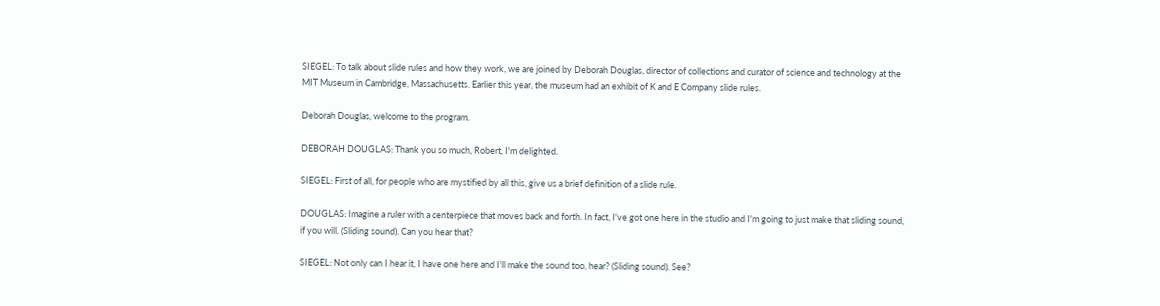SIEGEL: To talk about slide rules and how they work, we are joined by Deborah Douglas, director of collections and curator of science and technology at the MIT Museum in Cambridge, Massachusetts. Earlier this year, the museum had an exhibit of K and E Company slide rules.

Deborah Douglas, welcome to the program.

DEBORAH DOUGLAS: Thank you so much, Robert, I'm delighted.

SIEGEL: First of all, for people who are mystified by all this, give us a brief definition of a slide rule.

DOUGLAS: Imagine a ruler with a centerpiece that moves back and forth. In fact, I've got one here in the studio and I'm going to just make that sliding sound, if you will. (Sliding sound). Can you hear that?

SIEGEL: Not only can I hear it, I have one here and I'll make the sound too, hear? (Sliding sound). See?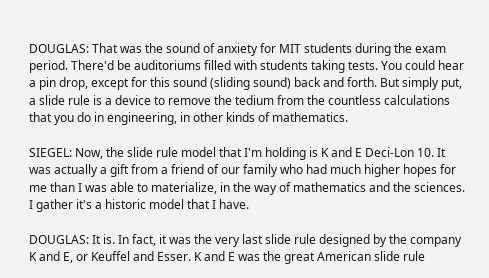DOUGLAS: That was the sound of anxiety for MIT students during the exam period. There'd be auditoriums filled with students taking tests. You could hear a pin drop, except for this sound (sliding sound) back and forth. But simply put, a slide rule is a device to remove the tedium from the countless calculations that you do in engineering, in other kinds of mathematics.

SIEGEL: Now, the slide rule model that I'm holding is K and E Deci-Lon 10. It was actually a gift from a friend of our family who had much higher hopes for me than I was able to materialize, in the way of mathematics and the sciences. I gather it's a historic model that I have.

DOUGLAS: It is. In fact, it was the very last slide rule designed by the company K and E, or Keuffel and Esser. K and E was the great American slide rule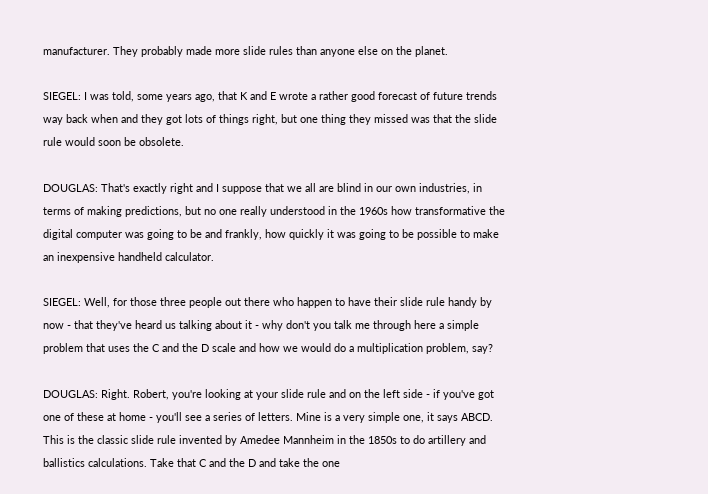manufacturer. They probably made more slide rules than anyone else on the planet.

SIEGEL: I was told, some years ago, that K and E wrote a rather good forecast of future trends way back when and they got lots of things right, but one thing they missed was that the slide rule would soon be obsolete.

DOUGLAS: That's exactly right and I suppose that we all are blind in our own industries, in terms of making predictions, but no one really understood in the 1960s how transformative the digital computer was going to be and frankly, how quickly it was going to be possible to make an inexpensive handheld calculator.

SIEGEL: Well, for those three people out there who happen to have their slide rule handy by now - that they've heard us talking about it - why don't you talk me through here a simple problem that uses the C and the D scale and how we would do a multiplication problem, say?

DOUGLAS: Right. Robert, you're looking at your slide rule and on the left side - if you've got one of these at home - you'll see a series of letters. Mine is a very simple one, it says ABCD. This is the classic slide rule invented by Amedee Mannheim in the 1850s to do artillery and ballistics calculations. Take that C and the D and take the one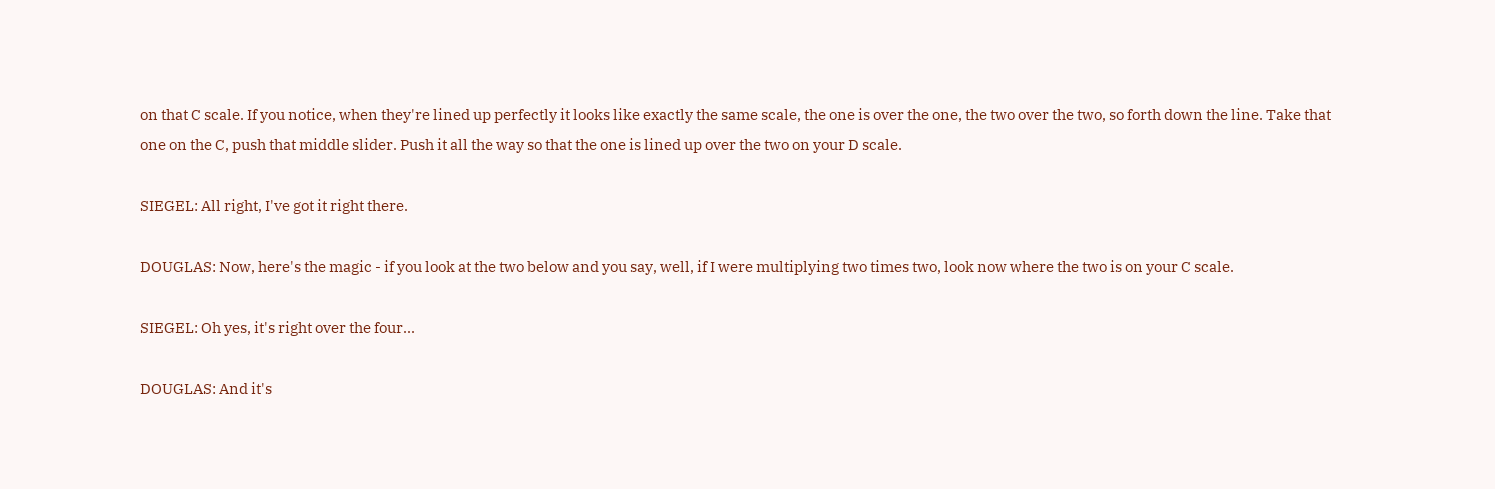on that C scale. If you notice, when they're lined up perfectly it looks like exactly the same scale, the one is over the one, the two over the two, so forth down the line. Take that one on the C, push that middle slider. Push it all the way so that the one is lined up over the two on your D scale.

SIEGEL: All right, I've got it right there.

DOUGLAS: Now, here's the magic - if you look at the two below and you say, well, if I were multiplying two times two, look now where the two is on your C scale.

SIEGEL: Oh yes, it's right over the four...

DOUGLAS: And it's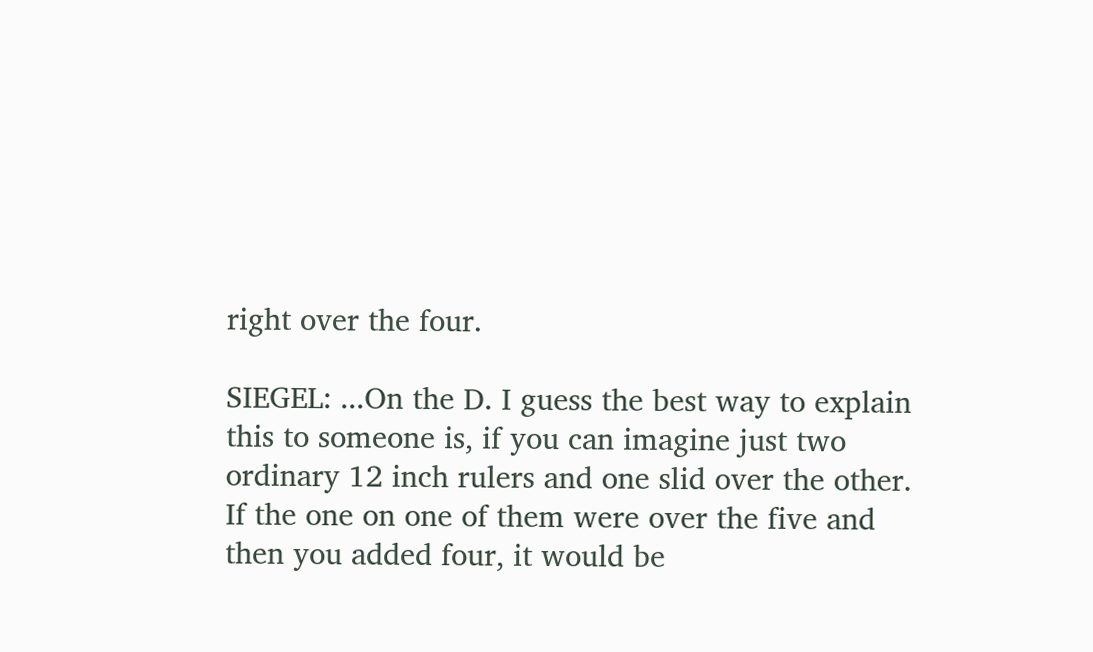right over the four.

SIEGEL: ...On the D. I guess the best way to explain this to someone is, if you can imagine just two ordinary 12 inch rulers and one slid over the other. If the one on one of them were over the five and then you added four, it would be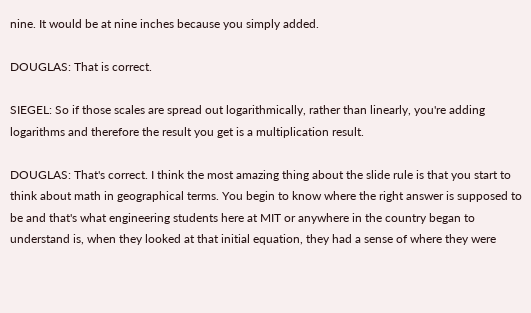nine. It would be at nine inches because you simply added.

DOUGLAS: That is correct.

SIEGEL: So if those scales are spread out logarithmically, rather than linearly, you're adding logarithms and therefore the result you get is a multiplication result.

DOUGLAS: That's correct. I think the most amazing thing about the slide rule is that you start to think about math in geographical terms. You begin to know where the right answer is supposed to be and that's what engineering students here at MIT or anywhere in the country began to understand is, when they looked at that initial equation, they had a sense of where they were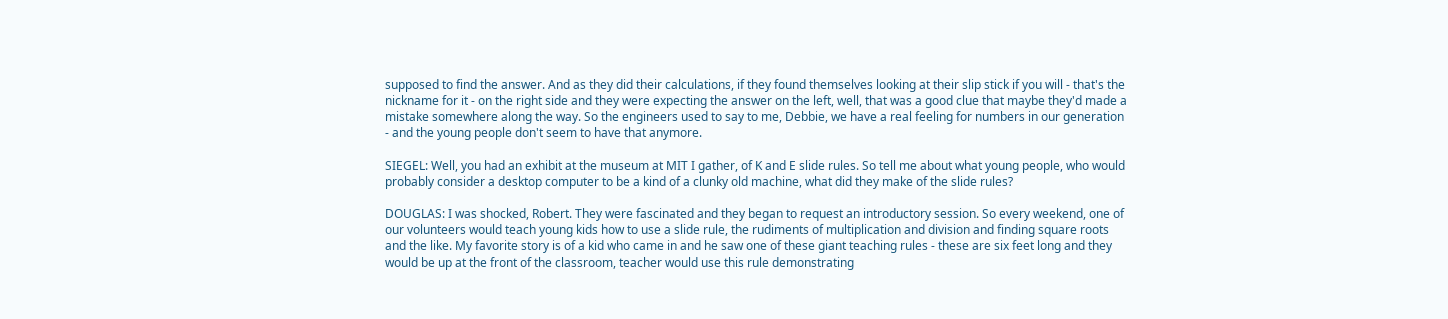supposed to find the answer. And as they did their calculations, if they found themselves looking at their slip stick if you will - that's the nickname for it - on the right side and they were expecting the answer on the left, well, that was a good clue that maybe they'd made a mistake somewhere along the way. So the engineers used to say to me, Debbie, we have a real feeling for numbers in our generation - and the young people don't seem to have that anymore.

SIEGEL: Well, you had an exhibit at the museum at MIT I gather, of K and E slide rules. So tell me about what young people, who would probably consider a desktop computer to be a kind of a clunky old machine, what did they make of the slide rules?

DOUGLAS: I was shocked, Robert. They were fascinated and they began to request an introductory session. So every weekend, one of our volunteers would teach young kids how to use a slide rule, the rudiments of multiplication and division and finding square roots and the like. My favorite story is of a kid who came in and he saw one of these giant teaching rules - these are six feet long and they would be up at the front of the classroom, teacher would use this rule demonstrating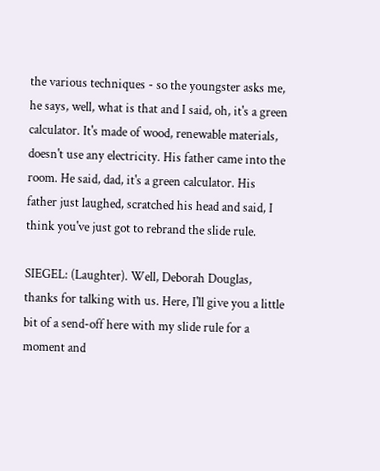the various techniques - so the youngster asks me, he says, well, what is that and I said, oh, it's a green calculator. It's made of wood, renewable materials, doesn't use any electricity. His father came into the room. He said, dad, it's a green calculator. His father just laughed, scratched his head and said, I think you've just got to rebrand the slide rule.

SIEGEL: (Laughter). Well, Deborah Douglas, thanks for talking with us. Here, I'll give you a little bit of a send-off here with my slide rule for a moment and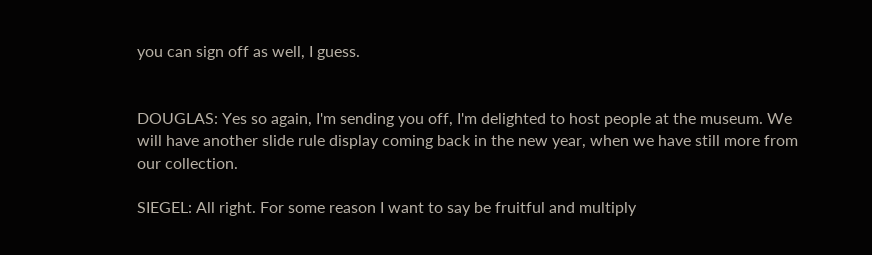you can sign off as well, I guess.


DOUGLAS: Yes so again, I'm sending you off, I'm delighted to host people at the museum. We will have another slide rule display coming back in the new year, when we have still more from our collection.

SIEGEL: All right. For some reason I want to say be fruitful and multiply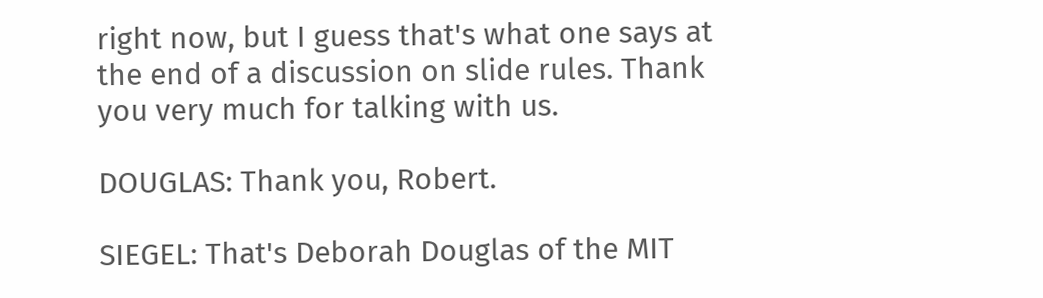right now, but I guess that's what one says at the end of a discussion on slide rules. Thank you very much for talking with us.

DOUGLAS: Thank you, Robert.

SIEGEL: That's Deborah Douglas of the MIT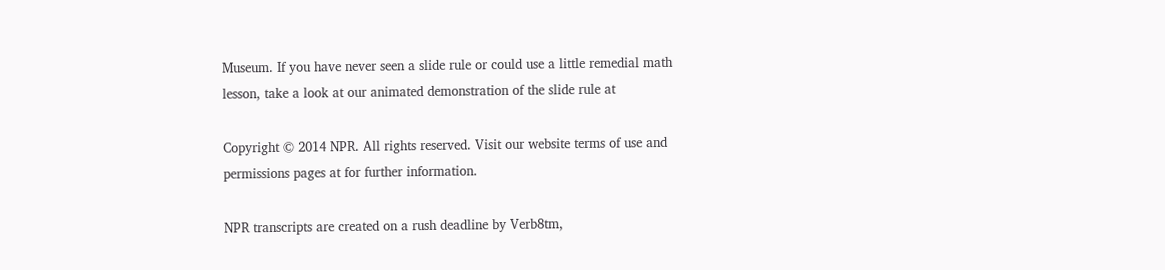Museum. If you have never seen a slide rule or could use a little remedial math lesson, take a look at our animated demonstration of the slide rule at

Copyright © 2014 NPR. All rights reserved. Visit our website terms of use and permissions pages at for further information.

NPR transcripts are created on a rush deadline by Verb8tm,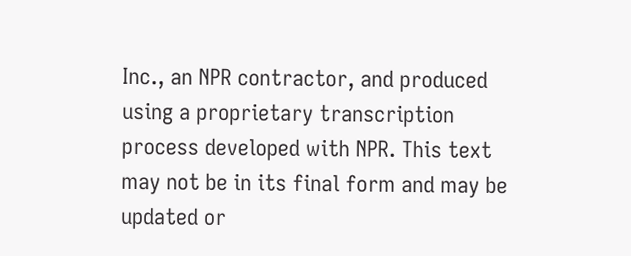Inc., an NPR contractor, and produced using a proprietary transcription process developed with NPR. This text may not be in its final form and may be updated or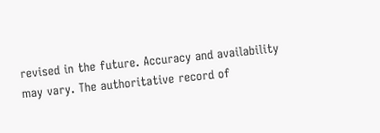revised in the future. Accuracy and availability may vary. The authoritative record of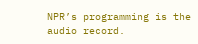NPR’s programming is the audio record.